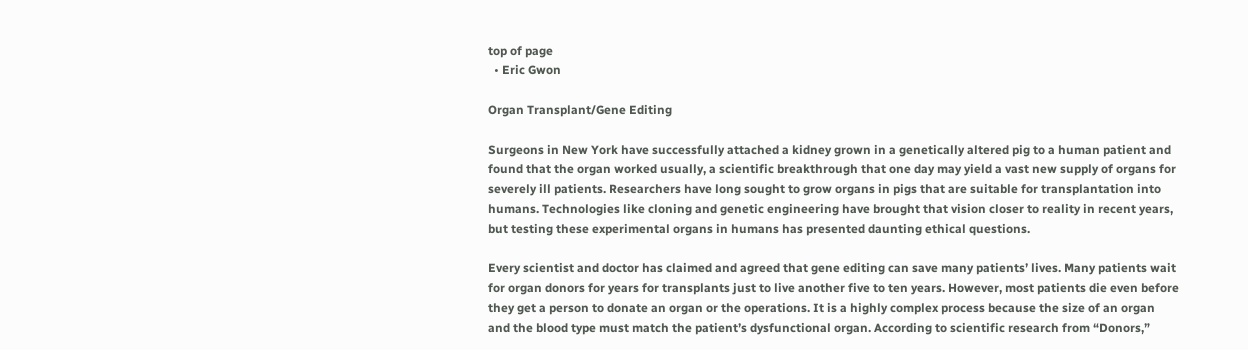top of page
  • Eric Gwon

Organ Transplant/Gene Editing

Surgeons in New York have successfully attached a kidney grown in a genetically altered pig to a human patient and found that the organ worked usually, a scientific breakthrough that one day may yield a vast new supply of organs for severely ill patients. Researchers have long sought to grow organs in pigs that are suitable for transplantation into humans. Technologies like cloning and genetic engineering have brought that vision closer to reality in recent years, but testing these experimental organs in humans has presented daunting ethical questions.

Every scientist and doctor has claimed and agreed that gene editing can save many patients’ lives. Many patients wait for organ donors for years for transplants just to live another five to ten years. However, most patients die even before they get a person to donate an organ or the operations. It is a highly complex process because the size of an organ and the blood type must match the patient’s dysfunctional organ. According to scientific research from “Donors,”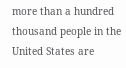more than a hundred thousand people in the United States are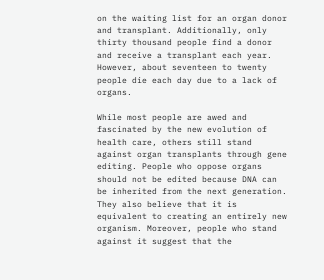on the waiting list for an organ donor and transplant. Additionally, only thirty thousand people find a donor and receive a transplant each year. However, about seventeen to twenty people die each day due to a lack of organs.

While most people are awed and fascinated by the new evolution of health care, others still stand against organ transplants through gene editing. People who oppose organs should not be edited because DNA can be inherited from the next generation. They also believe that it is equivalent to creating an entirely new organism. Moreover, people who stand against it suggest that the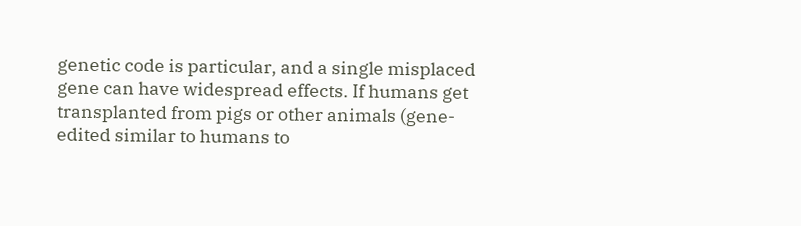genetic code is particular, and a single misplaced gene can have widespread effects. If humans get transplanted from pigs or other animals (gene-edited similar to humans to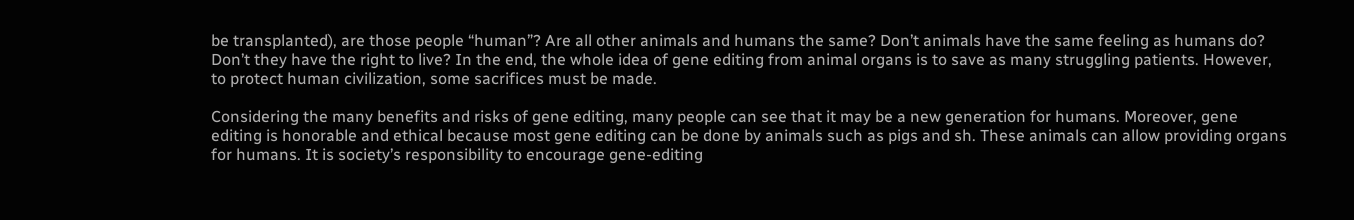be transplanted), are those people “human”? Are all other animals and humans the same? Don’t animals have the same feeling as humans do? Don’t they have the right to live? In the end, the whole idea of gene editing from animal organs is to save as many struggling patients. However, to protect human civilization, some sacrifices must be made.

Considering the many benefits and risks of gene editing, many people can see that it may be a new generation for humans. Moreover, gene editing is honorable and ethical because most gene editing can be done by animals such as pigs and sh. These animals can allow providing organs for humans. It is society’s responsibility to encourage gene-editing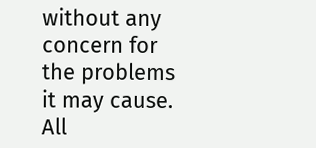without any concern for the problems it may cause. All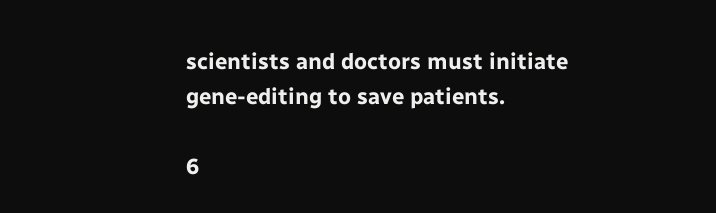scientists and doctors must initiate gene-editing to save patients.

6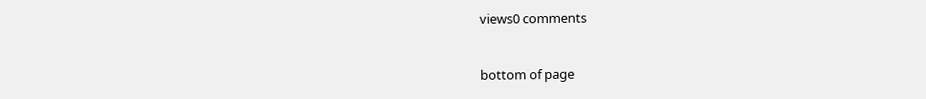views0 comments


bottom of page